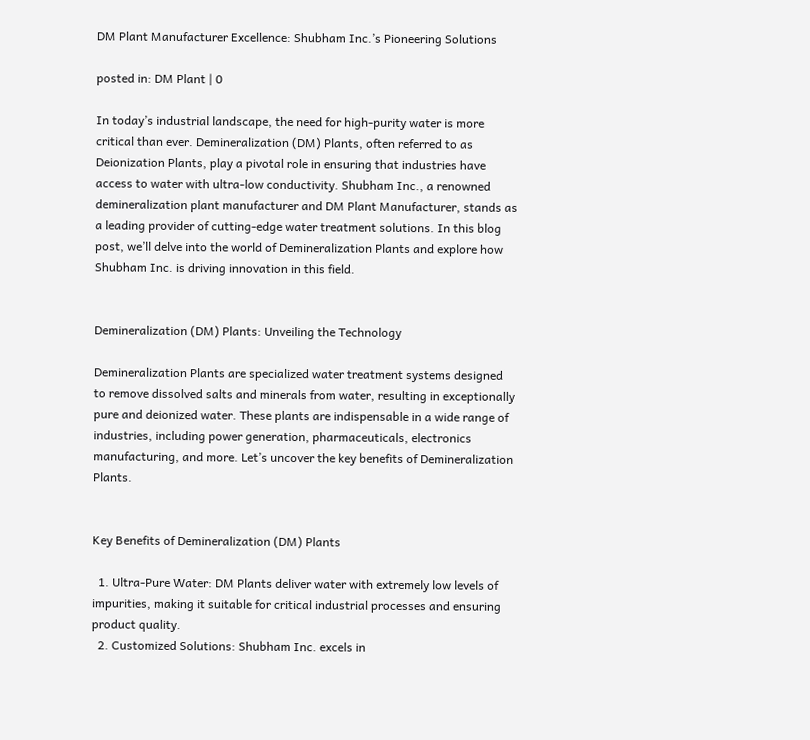DM Plant Manufacturer Excellence: Shubham Inc.’s Pioneering Solutions

posted in: DM Plant | 0

In today’s industrial landscape, the need for high-purity water is more critical than ever. Demineralization (DM) Plants, often referred to as Deionization Plants, play a pivotal role in ensuring that industries have access to water with ultra-low conductivity. Shubham Inc., a renowned demineralization plant manufacturer and DM Plant Manufacturer, stands as a leading provider of cutting-edge water treatment solutions. In this blog post, we’ll delve into the world of Demineralization Plants and explore how Shubham Inc. is driving innovation in this field.


Demineralization (DM) Plants: Unveiling the Technology

Demineralization Plants are specialized water treatment systems designed to remove dissolved salts and minerals from water, resulting in exceptionally pure and deionized water. These plants are indispensable in a wide range of industries, including power generation, pharmaceuticals, electronics manufacturing, and more. Let’s uncover the key benefits of Demineralization Plants.


Key Benefits of Demineralization (DM) Plants

  1. Ultra-Pure Water: DM Plants deliver water with extremely low levels of impurities, making it suitable for critical industrial processes and ensuring product quality.
  2. Customized Solutions: Shubham Inc. excels in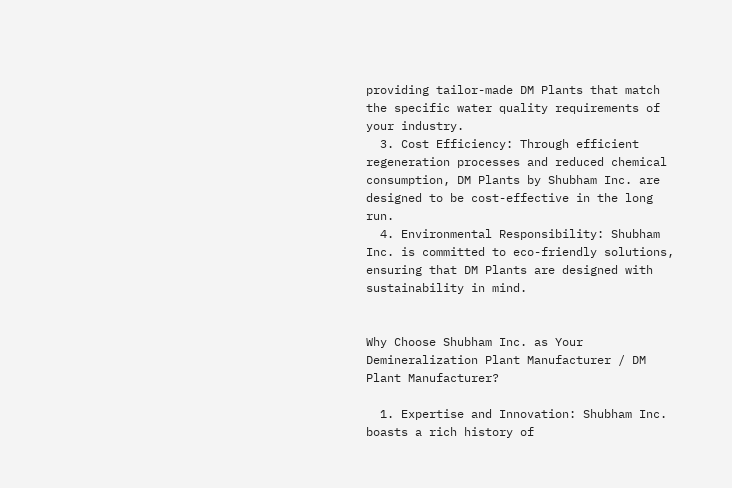providing tailor-made DM Plants that match the specific water quality requirements of your industry.
  3. Cost Efficiency: Through efficient regeneration processes and reduced chemical consumption, DM Plants by Shubham Inc. are designed to be cost-effective in the long run.
  4. Environmental Responsibility: Shubham Inc. is committed to eco-friendly solutions, ensuring that DM Plants are designed with sustainability in mind.


Why Choose Shubham Inc. as Your Demineralization Plant Manufacturer / DM Plant Manufacturer?

  1. Expertise and Innovation: Shubham Inc. boasts a rich history of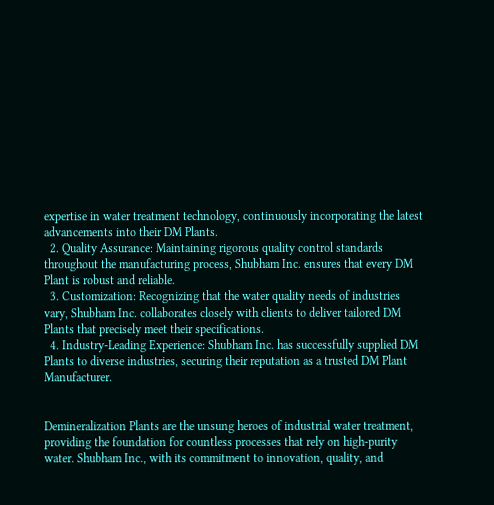expertise in water treatment technology, continuously incorporating the latest advancements into their DM Plants.
  2. Quality Assurance: Maintaining rigorous quality control standards throughout the manufacturing process, Shubham Inc. ensures that every DM Plant is robust and reliable.
  3. Customization: Recognizing that the water quality needs of industries vary, Shubham Inc. collaborates closely with clients to deliver tailored DM Plants that precisely meet their specifications.
  4. Industry-Leading Experience: Shubham Inc. has successfully supplied DM Plants to diverse industries, securing their reputation as a trusted DM Plant Manufacturer.


Demineralization Plants are the unsung heroes of industrial water treatment, providing the foundation for countless processes that rely on high-purity water. Shubham Inc., with its commitment to innovation, quality, and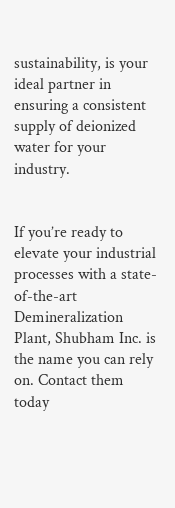sustainability, is your ideal partner in ensuring a consistent supply of deionized water for your industry.


If you’re ready to elevate your industrial processes with a state-of-the-art Demineralization Plant, Shubham Inc. is the name you can rely on. Contact them today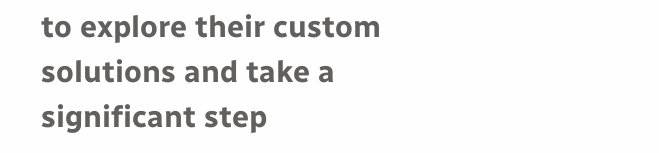to explore their custom solutions and take a significant step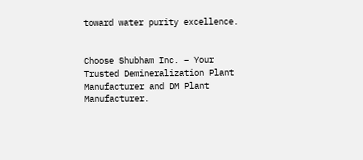toward water purity excellence.


Choose Shubham Inc. – Your Trusted Demineralization Plant Manufacturer and DM Plant Manufacturer.